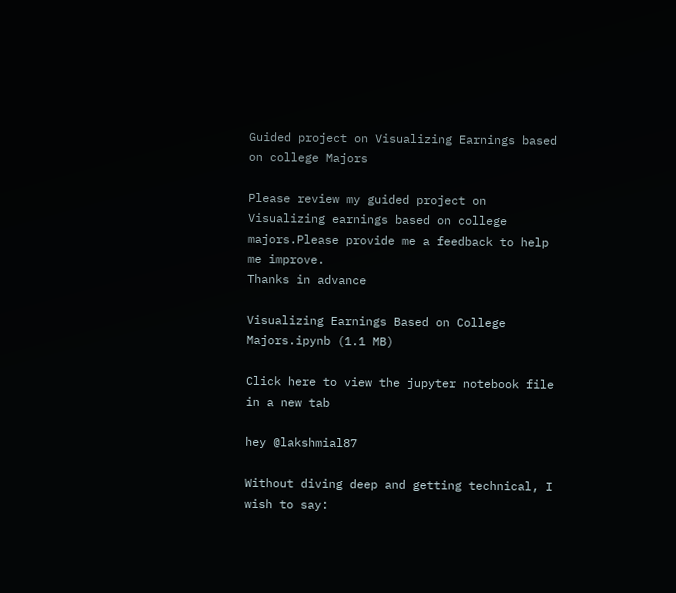Guided project on Visualizing Earnings based on college Majors

Please review my guided project on Visualizing earnings based on college majors.Please provide me a feedback to help me improve.
Thanks in advance

Visualizing Earnings Based on College Majors.ipynb (1.1 MB)

Click here to view the jupyter notebook file in a new tab

hey @lakshmial87

Without diving deep and getting technical, I wish to say: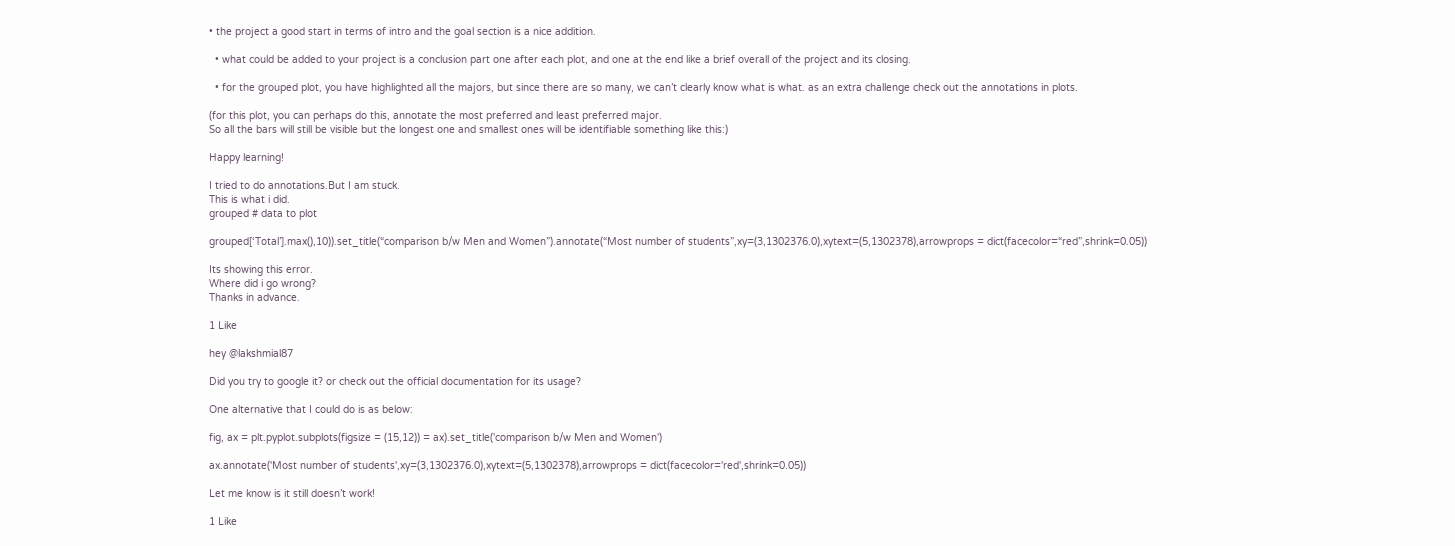• the project a good start in terms of intro and the goal section is a nice addition.

  • what could be added to your project is a conclusion part one after each plot, and one at the end like a brief overall of the project and its closing.

  • for the grouped plot, you have highlighted all the majors, but since there are so many, we can’t clearly know what is what. as an extra challenge check out the annotations in plots.

(for this plot, you can perhaps do this, annotate the most preferred and least preferred major.
So all the bars will still be visible but the longest one and smallest ones will be identifiable something like this:)

Happy learning!

I tried to do annotations.But I am stuck.
This is what i did.
grouped # data to plot

grouped[‘Total’].max(),10)).set_title(“comparison b/w Men and Women”).annotate(“Most number of students”,xy=(3,1302376.0),xytext=(5,1302378),arrowprops = dict(facecolor=“red”,shrink=0.05))

Its showing this error.
Where did i go wrong?
Thanks in advance.

1 Like

hey @lakshmial87

Did you try to google it? or check out the official documentation for its usage?

One alternative that I could do is as below:

fig, ax = plt.pyplot.subplots(figsize = (15,12)) = ax).set_title('comparison b/w Men and Women')

ax.annotate('Most number of students',xy=(3,1302376.0),xytext=(5,1302378),arrowprops = dict(facecolor='red',shrink=0.05))

Let me know is it still doesn’t work!

1 Like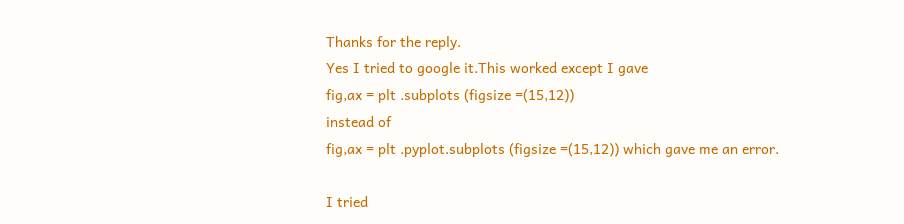Thanks for the reply.
Yes I tried to google it.This worked except I gave
fig,ax = plt .subplots (figsize =(15,12))
instead of
fig,ax = plt .pyplot.subplots (figsize =(15,12)) which gave me an error.

I tried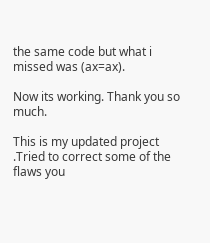the same code but what i missed was (ax=ax).

Now its working. Thank you so much.

This is my updated project .Tried to correct some of the flaws you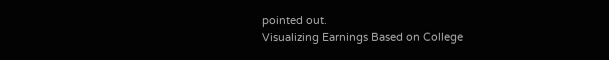pointed out.
Visualizing Earnings Based on College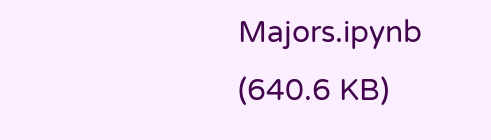Majors.ipynb (640.6 KB)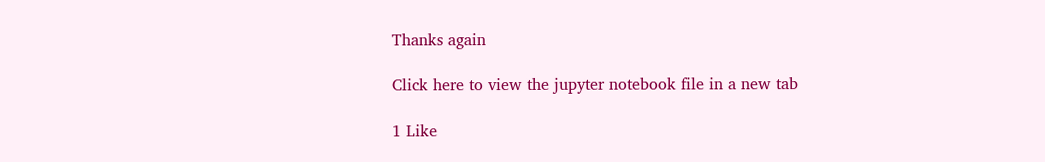Thanks again

Click here to view the jupyter notebook file in a new tab

1 Like